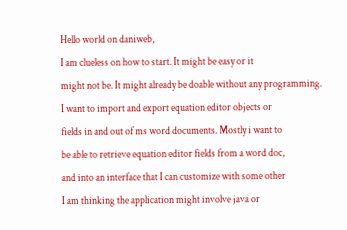Hello world on daniweb,
I am clueless on how to start. It might be easy or it
might not be. It might already be doable without any programming.
I want to import and export equation editor objects or
fields in and out of ms word documents. Mostly i want to
be able to retrieve equation editor fields from a word doc,
and into an interface that I can customize with some other
I am thinking the application might involve java or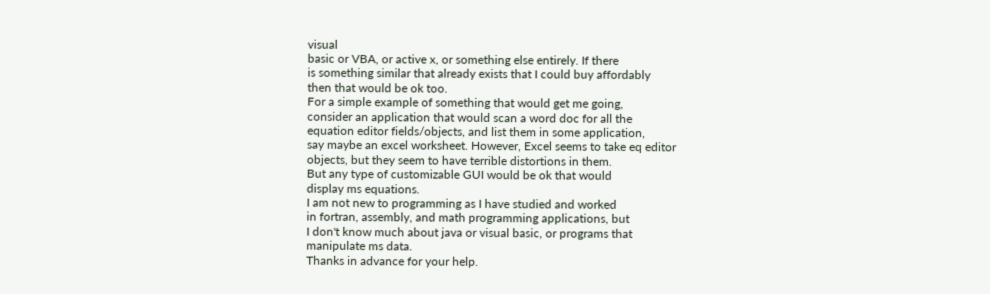visual
basic or VBA, or active x, or something else entirely. If there
is something similar that already exists that I could buy affordably
then that would be ok too.
For a simple example of something that would get me going,
consider an application that would scan a word doc for all the
equation editor fields/objects, and list them in some application,
say maybe an excel worksheet. However, Excel seems to take eq editor
objects, but they seem to have terrible distortions in them.
But any type of customizable GUI would be ok that would
display ms equations.
I am not new to programming as I have studied and worked
in fortran, assembly, and math programming applications, but
I don't know much about java or visual basic, or programs that
manipulate ms data.
Thanks in advance for your help.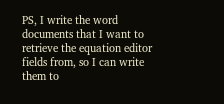PS, I write the word documents that I want to retrieve the equation editor fields from, so I can write them to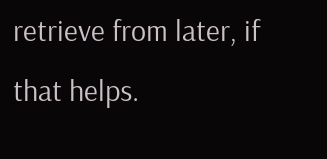retrieve from later, if that helps.